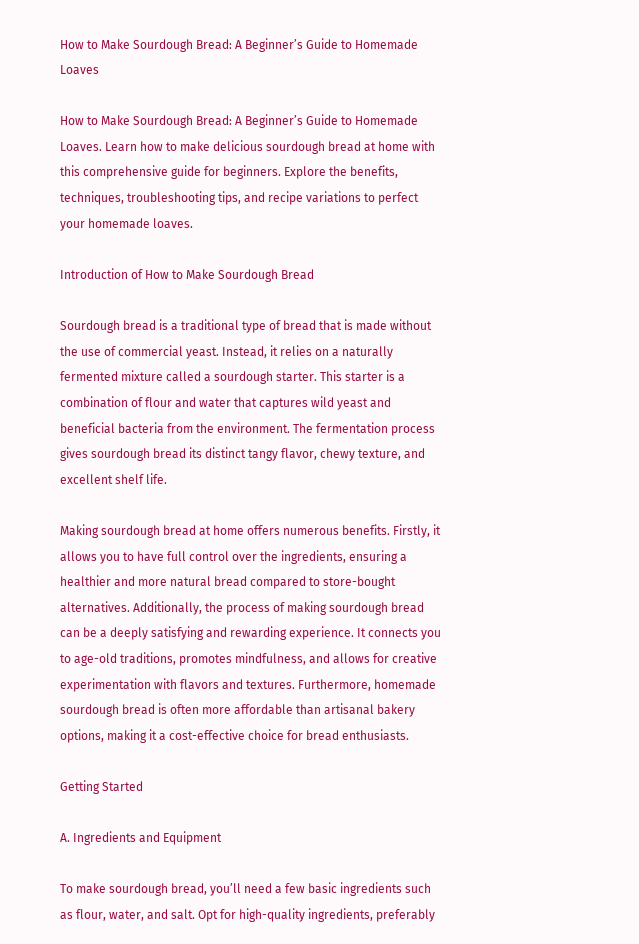How to Make Sourdough Bread: A Beginner’s Guide to Homemade Loaves

How to Make Sourdough Bread: A Beginner’s Guide to Homemade Loaves. Learn how to make delicious sourdough bread at home with this comprehensive guide for beginners. Explore the benefits, techniques, troubleshooting tips, and recipe variations to perfect your homemade loaves.

Introduction of How to Make Sourdough Bread

Sourdough bread is a traditional type of bread that is made without the use of commercial yeast. Instead, it relies on a naturally fermented mixture called a sourdough starter. This starter is a combination of flour and water that captures wild yeast and beneficial bacteria from the environment. The fermentation process gives sourdough bread its distinct tangy flavor, chewy texture, and excellent shelf life.

Making sourdough bread at home offers numerous benefits. Firstly, it allows you to have full control over the ingredients, ensuring a healthier and more natural bread compared to store-bought alternatives. Additionally, the process of making sourdough bread can be a deeply satisfying and rewarding experience. It connects you to age-old traditions, promotes mindfulness, and allows for creative experimentation with flavors and textures. Furthermore, homemade sourdough bread is often more affordable than artisanal bakery options, making it a cost-effective choice for bread enthusiasts.

Getting Started

A. Ingredients and Equipment

To make sourdough bread, you’ll need a few basic ingredients such as flour, water, and salt. Opt for high-quality ingredients, preferably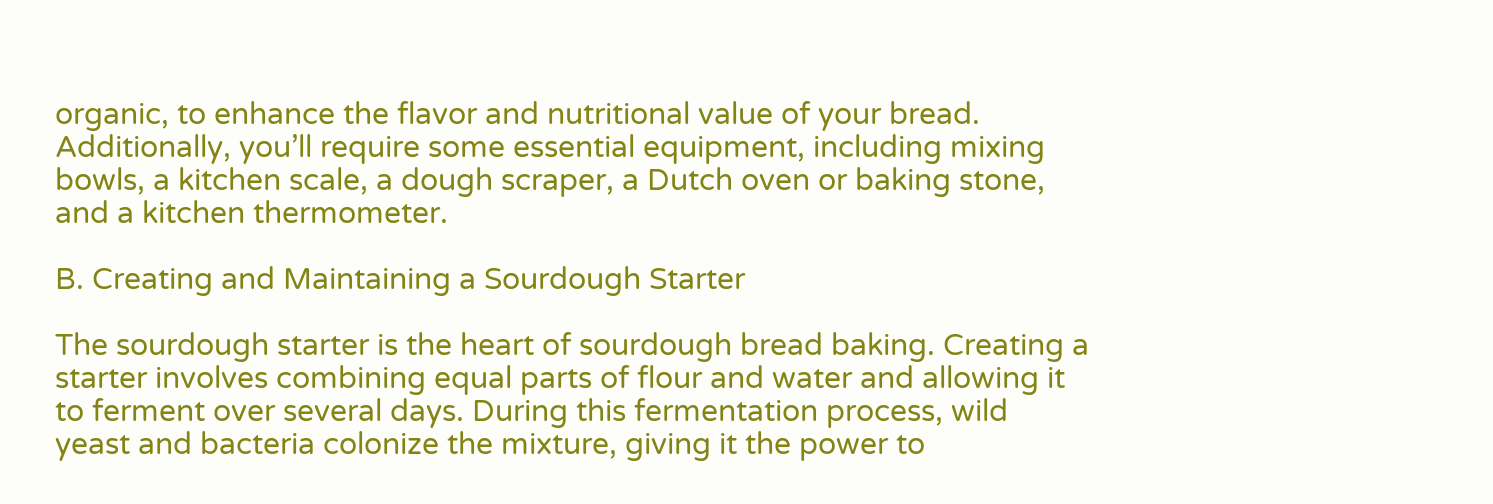organic, to enhance the flavor and nutritional value of your bread. Additionally, you’ll require some essential equipment, including mixing bowls, a kitchen scale, a dough scraper, a Dutch oven or baking stone, and a kitchen thermometer.

B. Creating and Maintaining a Sourdough Starter

The sourdough starter is the heart of sourdough bread baking. Creating a starter involves combining equal parts of flour and water and allowing it to ferment over several days. During this fermentation process, wild yeast and bacteria colonize the mixture, giving it the power to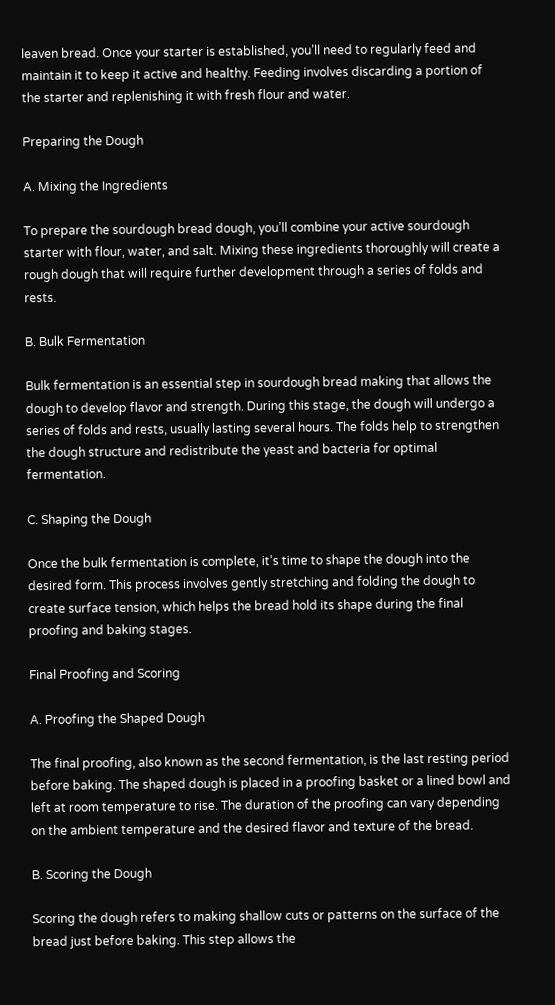leaven bread. Once your starter is established, you’ll need to regularly feed and maintain it to keep it active and healthy. Feeding involves discarding a portion of the starter and replenishing it with fresh flour and water.

Preparing the Dough

A. Mixing the Ingredients

To prepare the sourdough bread dough, you’ll combine your active sourdough starter with flour, water, and salt. Mixing these ingredients thoroughly will create a rough dough that will require further development through a series of folds and rests.

B. Bulk Fermentation

Bulk fermentation is an essential step in sourdough bread making that allows the dough to develop flavor and strength. During this stage, the dough will undergo a series of folds and rests, usually lasting several hours. The folds help to strengthen the dough structure and redistribute the yeast and bacteria for optimal fermentation.

C. Shaping the Dough

Once the bulk fermentation is complete, it’s time to shape the dough into the desired form. This process involves gently stretching and folding the dough to create surface tension, which helps the bread hold its shape during the final proofing and baking stages.

Final Proofing and Scoring

A. Proofing the Shaped Dough

The final proofing, also known as the second fermentation, is the last resting period before baking. The shaped dough is placed in a proofing basket or a lined bowl and left at room temperature to rise. The duration of the proofing can vary depending on the ambient temperature and the desired flavor and texture of the bread.

B. Scoring the Dough

Scoring the dough refers to making shallow cuts or patterns on the surface of the bread just before baking. This step allows the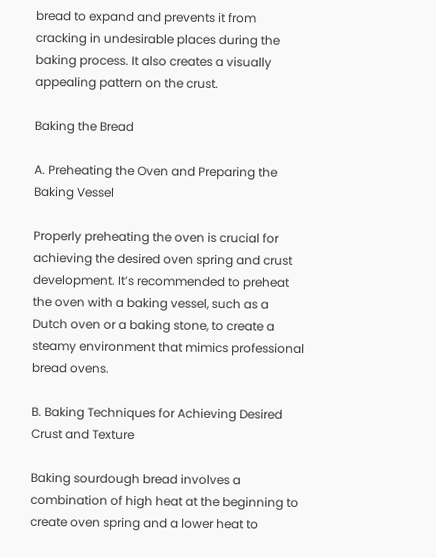bread to expand and prevents it from cracking in undesirable places during the baking process. It also creates a visually appealing pattern on the crust.

Baking the Bread

A. Preheating the Oven and Preparing the Baking Vessel

Properly preheating the oven is crucial for achieving the desired oven spring and crust development. It’s recommended to preheat the oven with a baking vessel, such as a Dutch oven or a baking stone, to create a steamy environment that mimics professional bread ovens.

B. Baking Techniques for Achieving Desired Crust and Texture

Baking sourdough bread involves a combination of high heat at the beginning to create oven spring and a lower heat to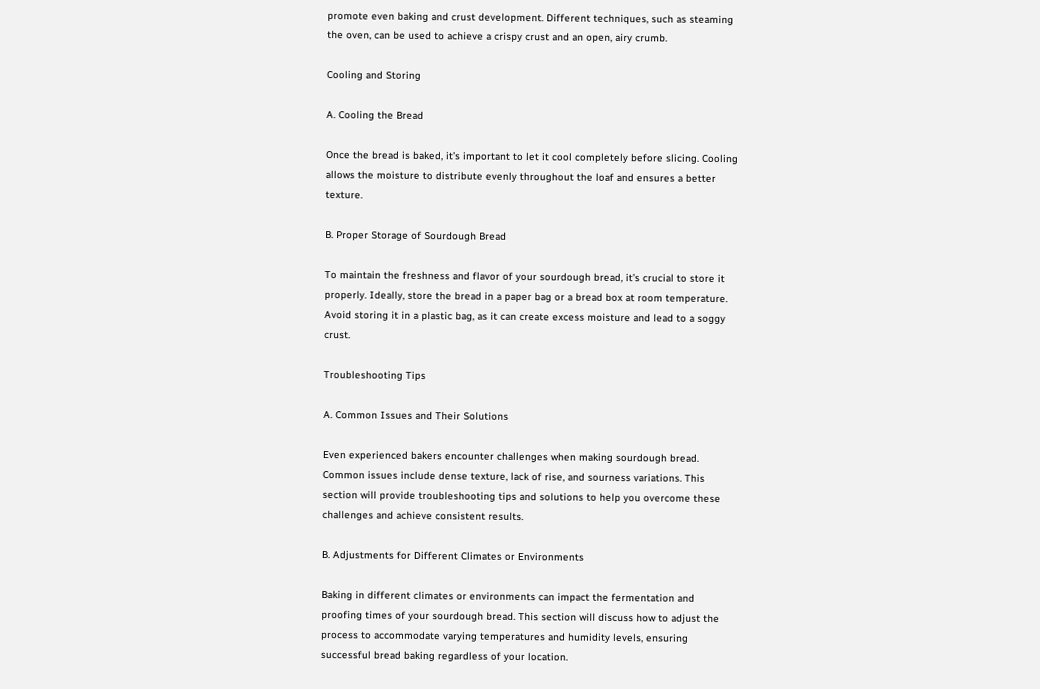promote even baking and crust development. Different techniques, such as steaming the oven, can be used to achieve a crispy crust and an open, airy crumb.

Cooling and Storing

A. Cooling the Bread

Once the bread is baked, it’s important to let it cool completely before slicing. Cooling allows the moisture to distribute evenly throughout the loaf and ensures a better texture.

B. Proper Storage of Sourdough Bread

To maintain the freshness and flavor of your sourdough bread, it’s crucial to store it properly. Ideally, store the bread in a paper bag or a bread box at room temperature. Avoid storing it in a plastic bag, as it can create excess moisture and lead to a soggy crust.

Troubleshooting Tips

A. Common Issues and Their Solutions

Even experienced bakers encounter challenges when making sourdough bread. Common issues include dense texture, lack of rise, and sourness variations. This section will provide troubleshooting tips and solutions to help you overcome these challenges and achieve consistent results.

B. Adjustments for Different Climates or Environments

Baking in different climates or environments can impact the fermentation and proofing times of your sourdough bread. This section will discuss how to adjust the process to accommodate varying temperatures and humidity levels, ensuring successful bread baking regardless of your location.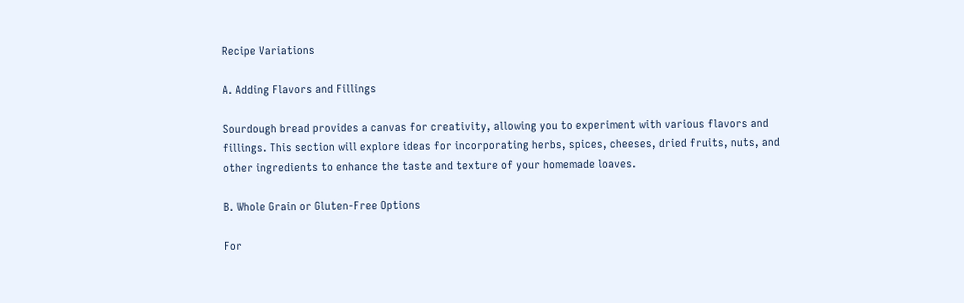Recipe Variations

A. Adding Flavors and Fillings

Sourdough bread provides a canvas for creativity, allowing you to experiment with various flavors and fillings. This section will explore ideas for incorporating herbs, spices, cheeses, dried fruits, nuts, and other ingredients to enhance the taste and texture of your homemade loaves.

B. Whole Grain or Gluten-Free Options

For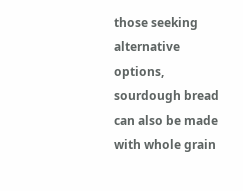those seeking alternative options, sourdough bread can also be made with whole grain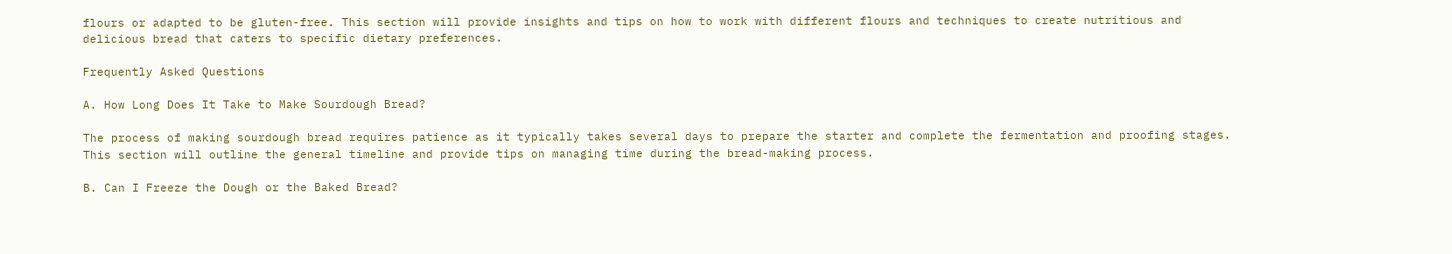flours or adapted to be gluten-free. This section will provide insights and tips on how to work with different flours and techniques to create nutritious and delicious bread that caters to specific dietary preferences.

Frequently Asked Questions

A. How Long Does It Take to Make Sourdough Bread?

The process of making sourdough bread requires patience as it typically takes several days to prepare the starter and complete the fermentation and proofing stages. This section will outline the general timeline and provide tips on managing time during the bread-making process.

B. Can I Freeze the Dough or the Baked Bread?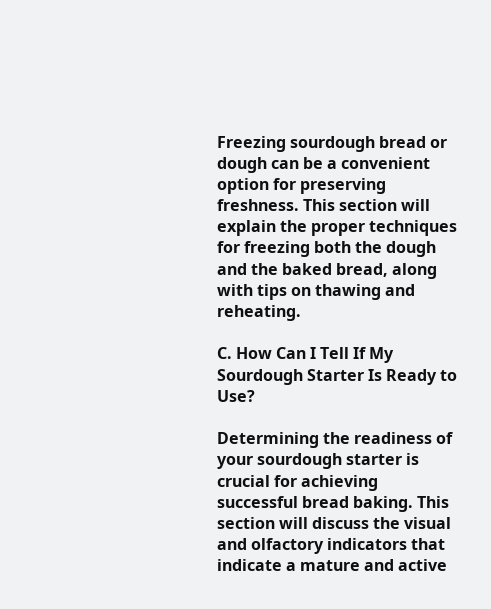Freezing sourdough bread or dough can be a convenient option for preserving freshness. This section will explain the proper techniques for freezing both the dough and the baked bread, along with tips on thawing and reheating.

C. How Can I Tell If My Sourdough Starter Is Ready to Use?

Determining the readiness of your sourdough starter is crucial for achieving successful bread baking. This section will discuss the visual and olfactory indicators that indicate a mature and active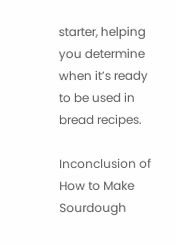starter, helping you determine when it’s ready to be used in bread recipes.

Inconclusion of How to Make Sourdough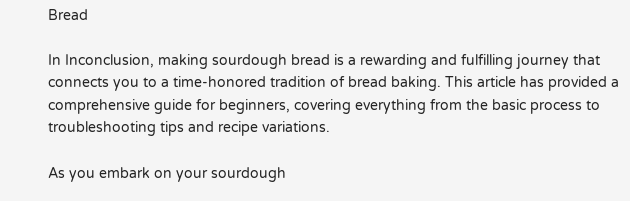Bread

In Inconclusion, making sourdough bread is a rewarding and fulfilling journey that connects you to a time-honored tradition of bread baking. This article has provided a comprehensive guide for beginners, covering everything from the basic process to troubleshooting tips and recipe variations.

As you embark on your sourdough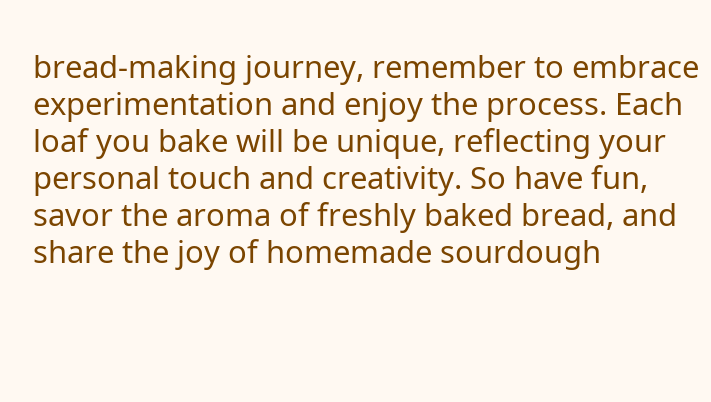bread-making journey, remember to embrace experimentation and enjoy the process. Each loaf you bake will be unique, reflecting your personal touch and creativity. So have fun, savor the aroma of freshly baked bread, and share the joy of homemade sourdough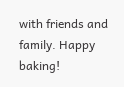with friends and family. Happy baking!